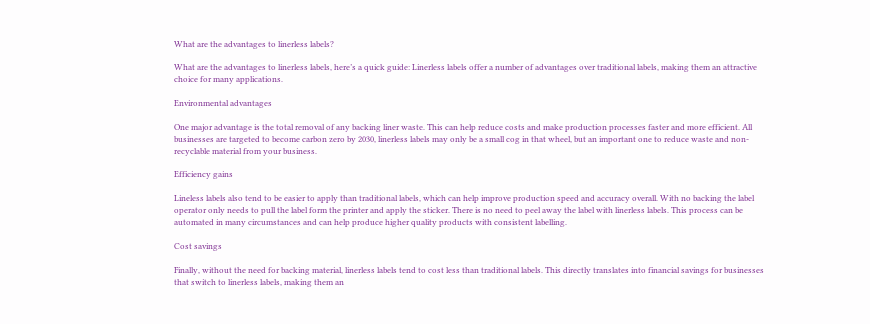What are the advantages to linerless labels?

What are the advantages to linerless labels, here’s a quick guide: Linerless labels offer a number of advantages over traditional labels, making them an attractive choice for many applications.

Environmental advantages

One major advantage is the total removal of any backing liner waste. This can help reduce costs and make production processes faster and more efficient. All businesses are targeted to become carbon zero by 2030, linerless labels may only be a small cog in that wheel, but an important one to reduce waste and non-recyclable material from your business.

Efficiency gains

Lineless labels also tend to be easier to apply than traditional labels, which can help improve production speed and accuracy overall. With no backing the label operator only needs to pull the label form the printer and apply the sticker. There is no need to peel away the label with linerless labels. This process can be automated in many circumstances and can help produce higher quality products with consistent labelling.

Cost savings

Finally, without the need for backing material, linerless labels tend to cost less than traditional labels. This directly translates into financial savings for businesses that switch to linerless labels, making them an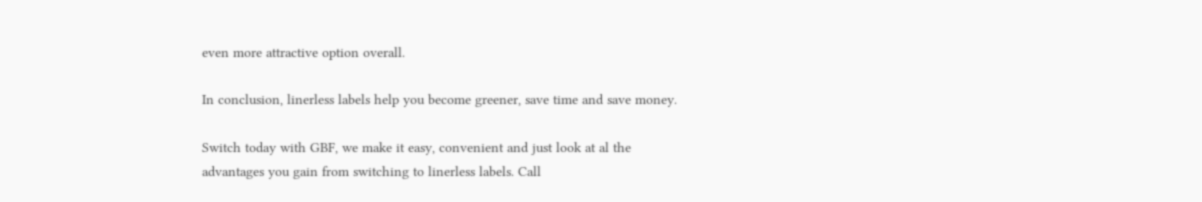even more attractive option overall.

In conclusion, linerless labels help you become greener, save time and save money.

Switch today with GBF, we make it easy, convenient and just look at al the advantages you gain from switching to linerless labels. Call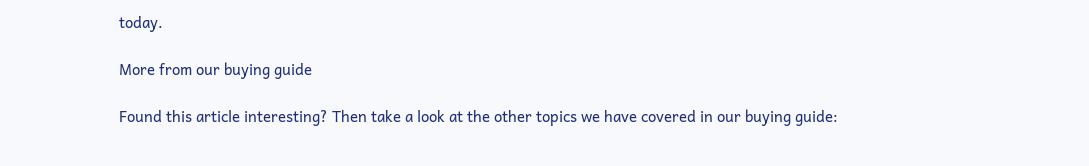today.

More from our buying guide

Found this article interesting? Then take a look at the other topics we have covered in our buying guide: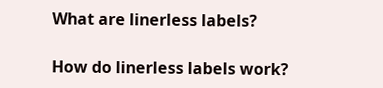What are linerless labels?

How do linerless labels work?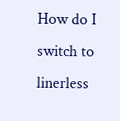How do I switch to linerless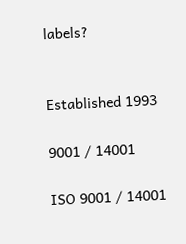labels?


Established 1993

9001 / 14001

ISO 9001 / 14001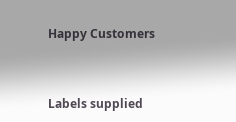Happy Customers


Labels supplied